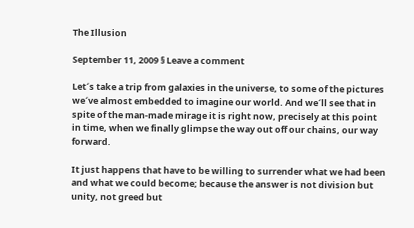The Illusion

September 11, 2009 § Leave a comment

Let´s take a trip from galaxies in the universe, to some of the pictures we´ve almost embedded to imagine our world. And we´ll see that in spite of the man-made mirage it is right now, precisely at this point in time, when we finally glimpse the way out off our chains, our way forward.

It just happens that have to be willing to surrender what we had been and what we could become; because the answer is not division but unity, not greed but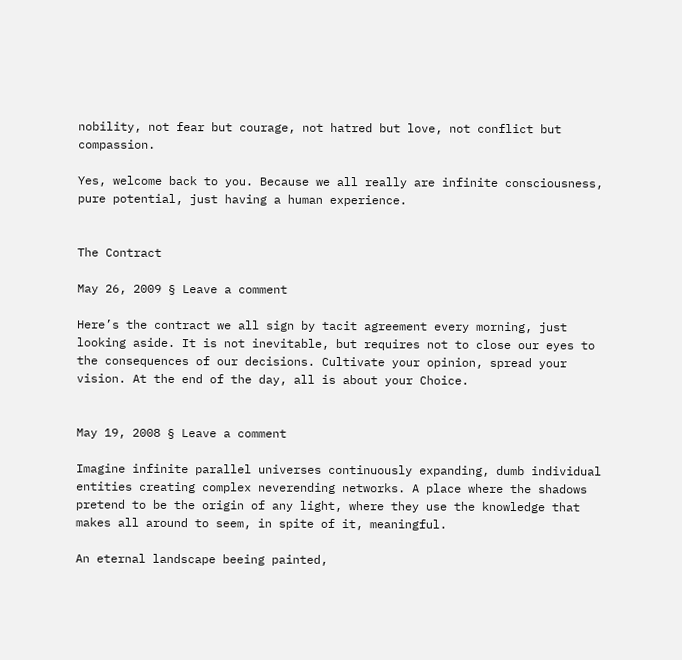nobility, not fear but courage, not hatred but love, not conflict but compassion.

Yes, welcome back to you. Because we all really are infinite consciousness, pure potential, just having a human experience.


The Contract

May 26, 2009 § Leave a comment

Here’s the contract we all sign by tacit agreement every morning, just looking aside. It is not inevitable, but requires not to close our eyes to the consequences of our decisions. Cultivate your opinion, spread your vision. At the end of the day, all is about your Choice.


May 19, 2008 § Leave a comment

Imagine infinite parallel universes continuously expanding, dumb individual entities creating complex neverending networks. A place where the shadows pretend to be the origin of any light, where they use the knowledge that makes all around to seem, in spite of it, meaningful.

An eternal landscape beeing painted,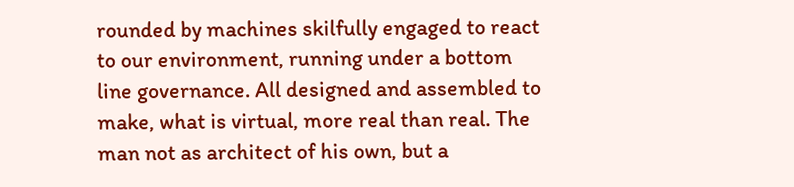rounded by machines skilfully engaged to react to our environment, running under a bottom line governance. All designed and assembled to make, what is virtual, more real than real. The man not as architect of his own, but a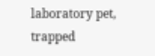laboratory pet, trapped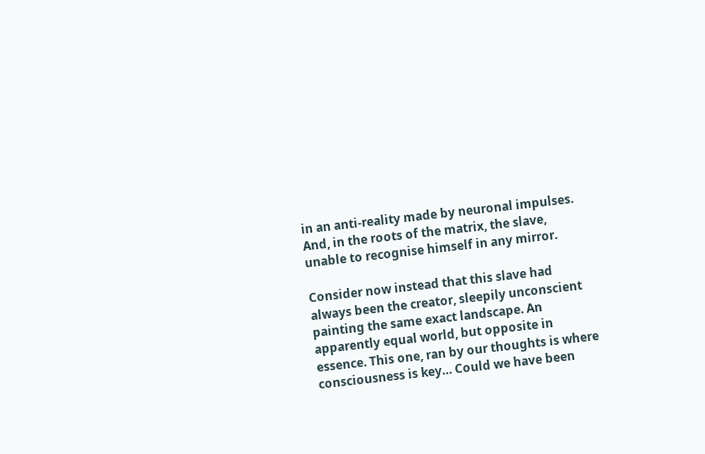in an anti-reality made by neuronal impulses. And, in the roots of the matrix, the slave, unable to recognise himself in any mirror.

Consider now instead that this slave had always been the creator, sleepily unconscient painting the same exact landscape. An apparently equal world, but opposite in essence. This one, ran by our thoughts is where consciousness is key… Could we have been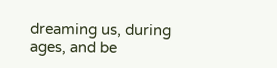dreaming us, during ages, and be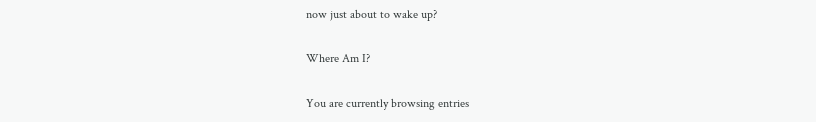now just about to wake up?

Where Am I?

You are currently browsing entries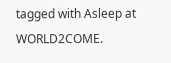tagged with Asleep at WORLD2COME.